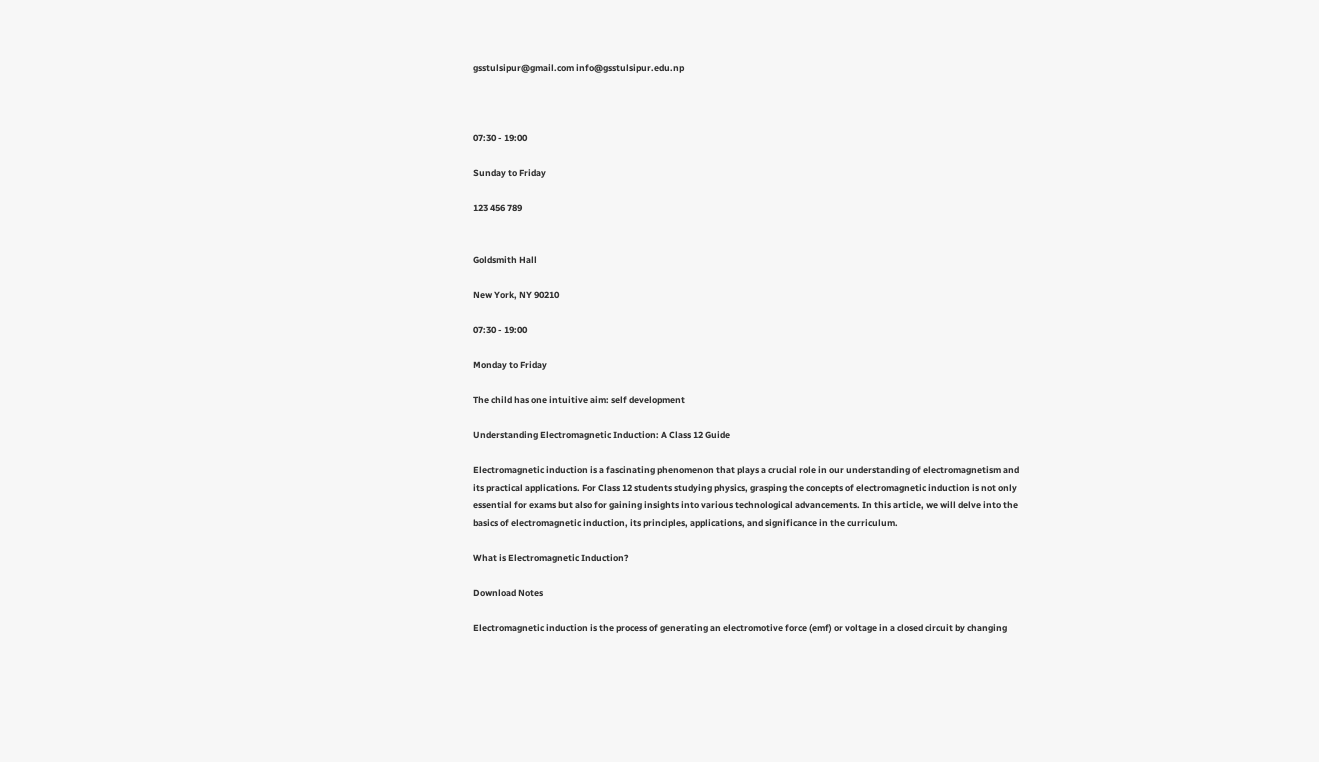gsstulsipur@gmail.com info@gsstulsipur.edu.np



07:30 - 19:00

Sunday to Friday

123 456 789


Goldsmith Hall

New York, NY 90210

07:30 - 19:00

Monday to Friday

The child has one intuitive aim: self development

Understanding Electromagnetic Induction: A Class 12 Guide

Electromagnetic induction is a fascinating phenomenon that plays a crucial role in our understanding of electromagnetism and its practical applications. For Class 12 students studying physics, grasping the concepts of electromagnetic induction is not only essential for exams but also for gaining insights into various technological advancements. In this article, we will delve into the basics of electromagnetic induction, its principles, applications, and significance in the curriculum.

What is Electromagnetic Induction?

Download Notes

Electromagnetic induction is the process of generating an electromotive force (emf) or voltage in a closed circuit by changing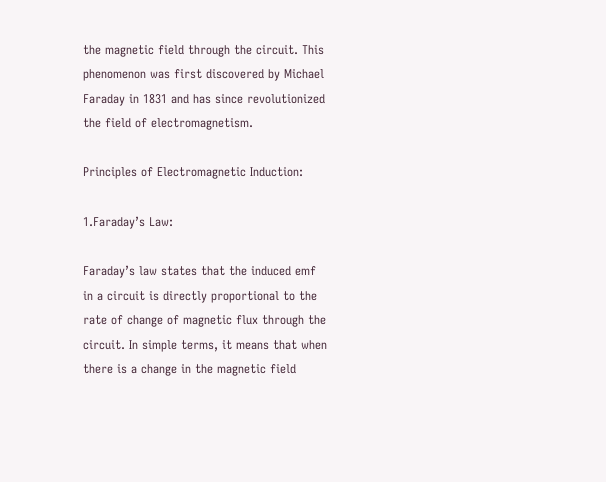the magnetic field through the circuit. This phenomenon was first discovered by Michael Faraday in 1831 and has since revolutionized the field of electromagnetism.

Principles of Electromagnetic Induction:

1.Faraday’s Law:

Faraday’s law states that the induced emf in a circuit is directly proportional to the rate of change of magnetic flux through the circuit. In simple terms, it means that when there is a change in the magnetic field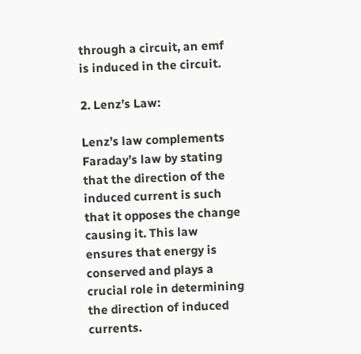through a circuit, an emf is induced in the circuit.

2. Lenz’s Law:

Lenz’s law complements Faraday’s law by stating that the direction of the induced current is such that it opposes the change causing it. This law ensures that energy is conserved and plays a crucial role in determining the direction of induced currents.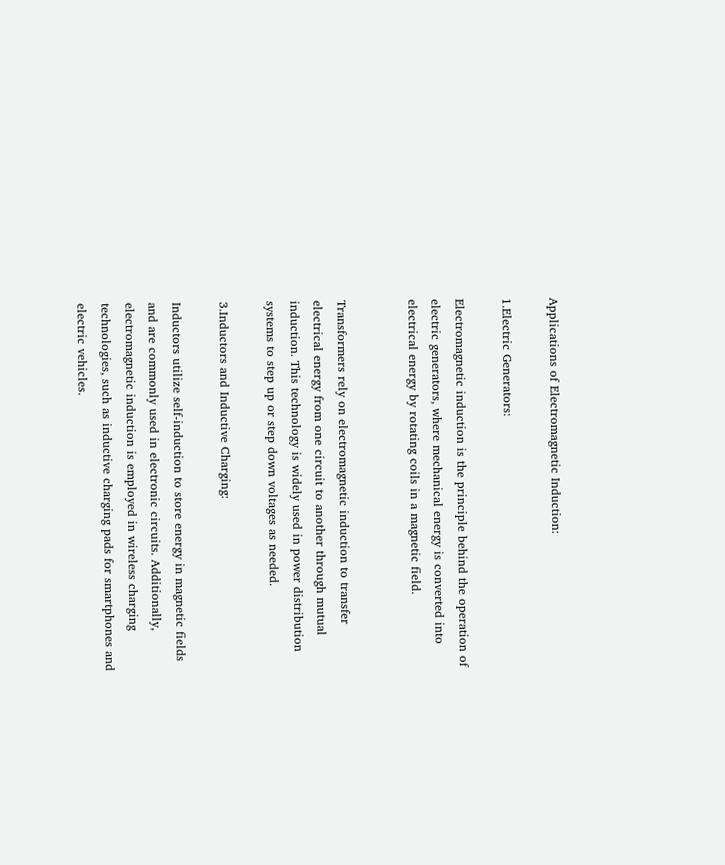Applications of Electromagnetic Induction:

1.Electric Generators:

Electromagnetic induction is the principle behind the operation of electric generators, where mechanical energy is converted into electrical energy by rotating coils in a magnetic field.


Transformers rely on electromagnetic induction to transfer electrical energy from one circuit to another through mutual induction. This technology is widely used in power distribution systems to step up or step down voltages as needed.

3.Inductors and Inductive Charging:

Inductors utilize self-induction to store energy in magnetic fields and are commonly used in electronic circuits. Additionally, electromagnetic induction is employed in wireless charging technologies, such as inductive charging pads for smartphones and electric vehicles.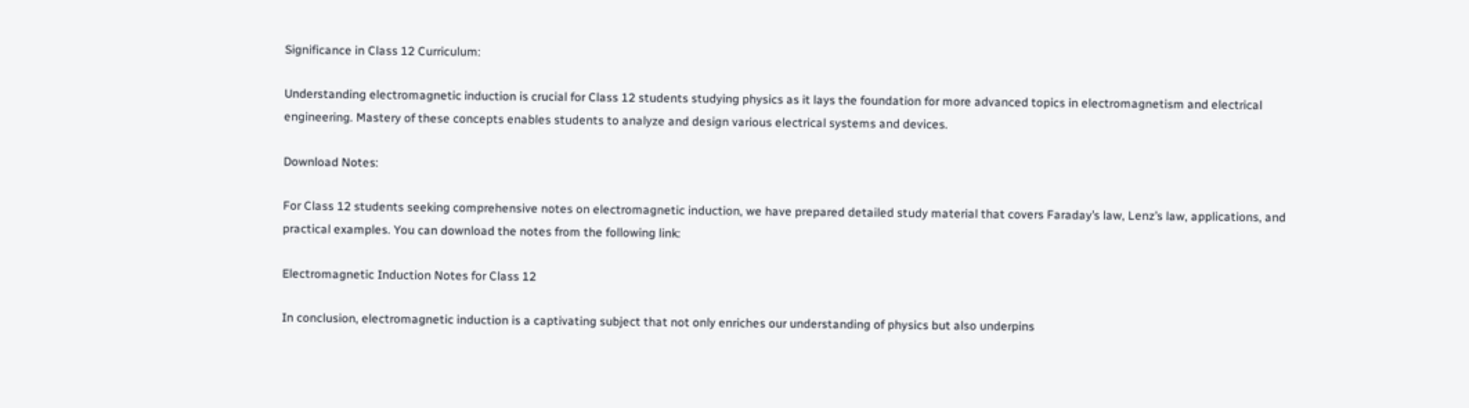Significance in Class 12 Curriculum:

Understanding electromagnetic induction is crucial for Class 12 students studying physics as it lays the foundation for more advanced topics in electromagnetism and electrical engineering. Mastery of these concepts enables students to analyze and design various electrical systems and devices.

Download Notes:

For Class 12 students seeking comprehensive notes on electromagnetic induction, we have prepared detailed study material that covers Faraday’s law, Lenz’s law, applications, and practical examples. You can download the notes from the following link:

Electromagnetic Induction Notes for Class 12

In conclusion, electromagnetic induction is a captivating subject that not only enriches our understanding of physics but also underpins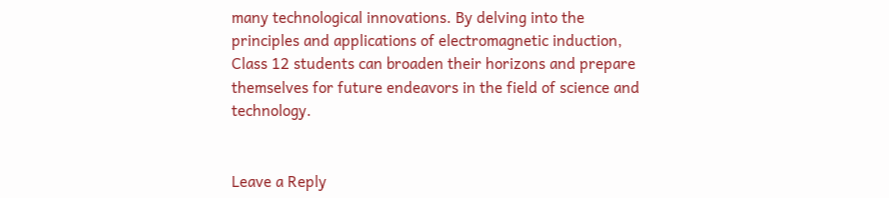many technological innovations. By delving into the principles and applications of electromagnetic induction, Class 12 students can broaden their horizons and prepare themselves for future endeavors in the field of science and technology.


Leave a Reply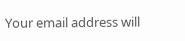Your email address will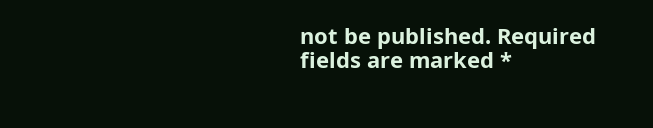not be published. Required fields are marked *